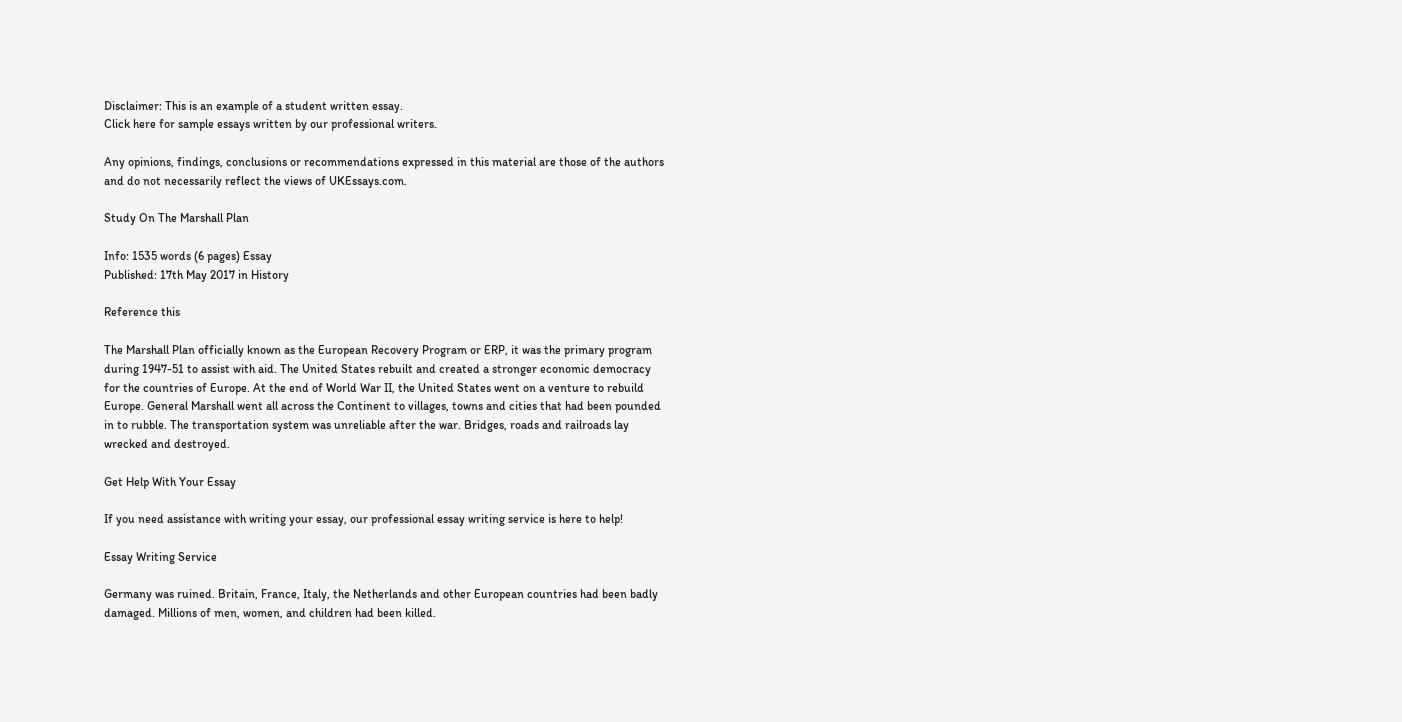Disclaimer: This is an example of a student written essay.
Click here for sample essays written by our professional writers.

Any opinions, findings, conclusions or recommendations expressed in this material are those of the authors and do not necessarily reflect the views of UKEssays.com.

Study On The Marshall Plan

Info: 1535 words (6 pages) Essay
Published: 17th May 2017 in History

Reference this

The Marshall Plan officially known as the European Recovery Program or ERP, it was the primary program during 1947-51 to assist with aid. The United States rebuilt and created a stronger economic democracy for the countries of Europe. At the end of World War II, the United States went on a venture to rebuild Europe. General Marshall went all across the Continent to villages, towns and cities that had been pounded in to rubble. The transportation system was unreliable after the war. Bridges, roads and railroads lay wrecked and destroyed.

Get Help With Your Essay

If you need assistance with writing your essay, our professional essay writing service is here to help!

Essay Writing Service

Germany was ruined. Britain, France, Italy, the Netherlands and other European countries had been badly damaged. Millions of men, women, and children had been killed.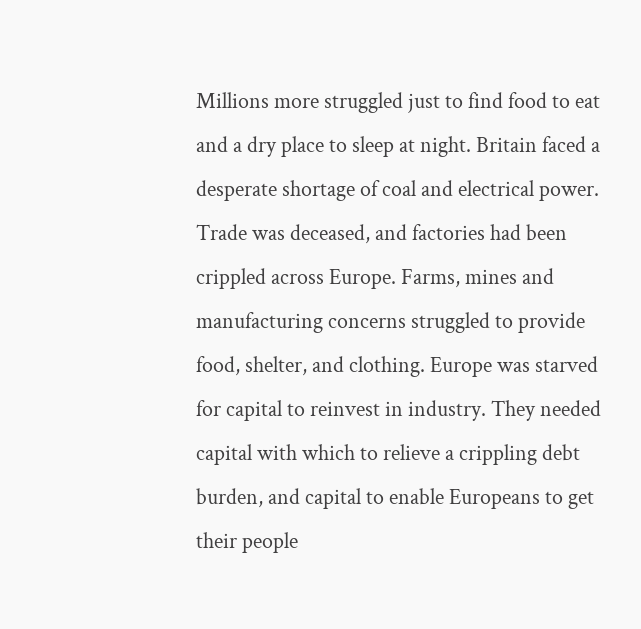Millions more struggled just to find food to eat and a dry place to sleep at night. Britain faced a desperate shortage of coal and electrical power. Trade was deceased, and factories had been crippled across Europe. Farms, mines and manufacturing concerns struggled to provide food, shelter, and clothing. Europe was starved for capital to reinvest in industry. They needed capital with which to relieve a crippling debt burden, and capital to enable Europeans to get their people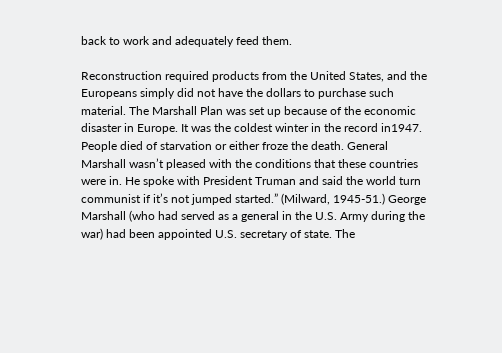back to work and adequately feed them.

Reconstruction required products from the United States, and the Europeans simply did not have the dollars to purchase such material. The Marshall Plan was set up because of the economic disaster in Europe. It was the coldest winter in the record in1947. People died of starvation or either froze the death. General Marshall wasn’t pleased with the conditions that these countries were in. He spoke with President Truman and said the world turn communist if it’s not jumped started.” (Milward, 1945-51.) George Marshall (who had served as a general in the U.S. Army during the war) had been appointed U.S. secretary of state. The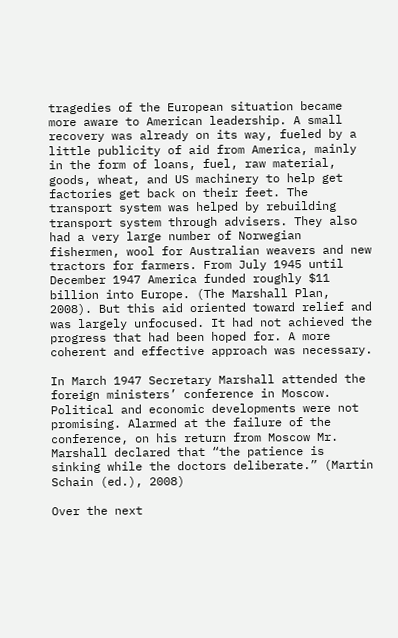tragedies of the European situation became more aware to American leadership. A small recovery was already on its way, fueled by a little publicity of aid from America, mainly in the form of loans, fuel, raw material, goods, wheat, and US machinery to help get factories get back on their feet. The transport system was helped by rebuilding transport system through advisers. They also had a very large number of Norwegian fishermen, wool for Australian weavers and new tractors for farmers. From July 1945 until December 1947 America funded roughly $11 billion into Europe. (The Marshall Plan, 2008). But this aid oriented toward relief and was largely unfocused. It had not achieved the progress that had been hoped for. A more coherent and effective approach was necessary.

In March 1947 Secretary Marshall attended the foreign ministers’ conference in Moscow. Political and economic developments were not promising. Alarmed at the failure of the conference, on his return from Moscow Mr. Marshall declared that “the patience is sinking while the doctors deliberate.” (Martin Schain (ed.), 2008)

Over the next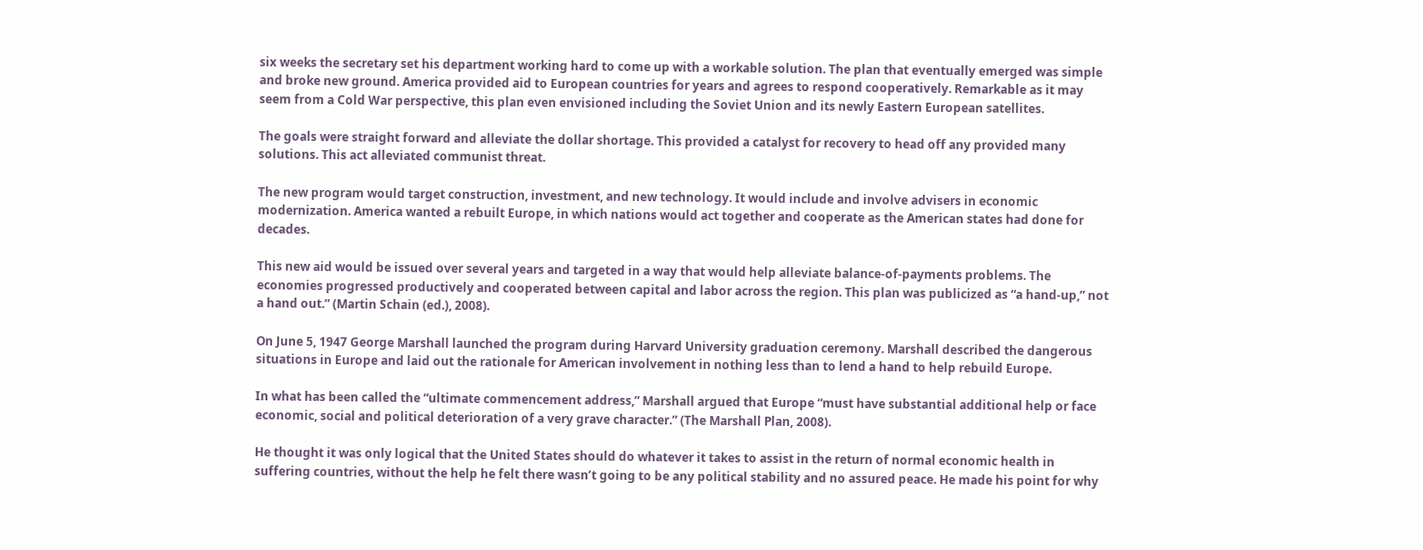six weeks the secretary set his department working hard to come up with a workable solution. The plan that eventually emerged was simple and broke new ground. America provided aid to European countries for years and agrees to respond cooperatively. Remarkable as it may seem from a Cold War perspective, this plan even envisioned including the Soviet Union and its newly Eastern European satellites.

The goals were straight forward and alleviate the dollar shortage. This provided a catalyst for recovery to head off any provided many solutions. This act alleviated communist threat.

The new program would target construction, investment, and new technology. It would include and involve advisers in economic modernization. America wanted a rebuilt Europe, in which nations would act together and cooperate as the American states had done for decades.

This new aid would be issued over several years and targeted in a way that would help alleviate balance-of-payments problems. The economies progressed productively and cooperated between capital and labor across the region. This plan was publicized as “a hand-up,” not a hand out.” (Martin Schain (ed.), 2008).

On June 5, 1947 George Marshall launched the program during Harvard University graduation ceremony. Marshall described the dangerous situations in Europe and laid out the rationale for American involvement in nothing less than to lend a hand to help rebuild Europe.

In what has been called the “ultimate commencement address,” Marshall argued that Europe “must have substantial additional help or face economic, social and political deterioration of a very grave character.” (The Marshall Plan, 2008).

He thought it was only logical that the United States should do whatever it takes to assist in the return of normal economic health in suffering countries, without the help he felt there wasn’t going to be any political stability and no assured peace. He made his point for why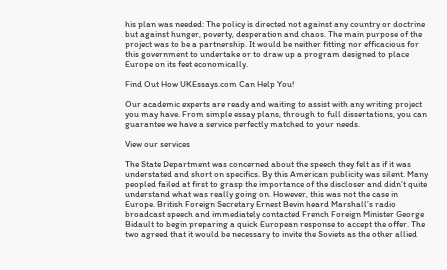his plan was needed: The policy is directed not against any country or doctrine but against hunger, poverty, desperation and chaos. The main purpose of the project was to be a partnership. It would be neither fitting nor efficacious for this government to undertake or to draw up a program designed to place Europe on its feet economically.

Find Out How UKEssays.com Can Help You!

Our academic experts are ready and waiting to assist with any writing project you may have. From simple essay plans, through to full dissertations, you can guarantee we have a service perfectly matched to your needs.

View our services

The State Department was concerned about the speech they felt as if it was understated and short on specifics. By this American publicity was silent. Many peopled failed at first to grasp the importance of the discloser and didn’t quite understand what was really going on. However, this was not the case in Europe. British Foreign Secretary Ernest Bevin heard Marshall’s radio broadcast speech and immediately contacted French Foreign Minister George Bidault to begin preparing a quick European response to accept the offer. The two agreed that it would be necessary to invite the Soviets as the other allied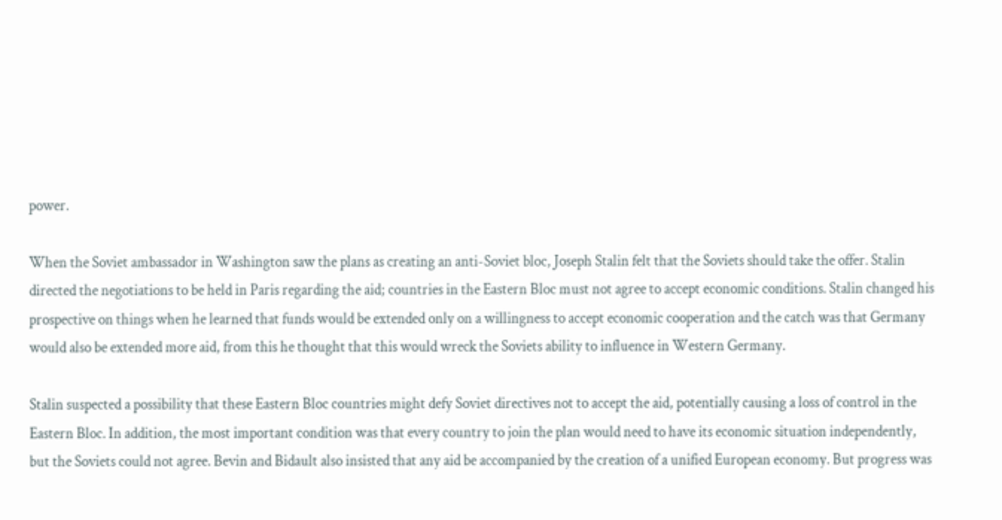power.

When the Soviet ambassador in Washington saw the plans as creating an anti-Soviet bloc, Joseph Stalin felt that the Soviets should take the offer. Stalin directed the negotiations to be held in Paris regarding the aid; countries in the Eastern Bloc must not agree to accept economic conditions. Stalin changed his prospective on things when he learned that funds would be extended only on a willingness to accept economic cooperation and the catch was that Germany would also be extended more aid, from this he thought that this would wreck the Soviets ability to influence in Western Germany.

Stalin suspected a possibility that these Eastern Bloc countries might defy Soviet directives not to accept the aid, potentially causing a loss of control in the Eastern Bloc. In addition, the most important condition was that every country to join the plan would need to have its economic situation independently, but the Soviets could not agree. Bevin and Bidault also insisted that any aid be accompanied by the creation of a unified European economy. But progress was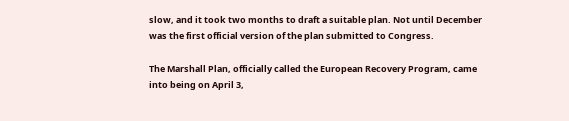slow, and it took two months to draft a suitable plan. Not until December was the first official version of the plan submitted to Congress.

The Marshall Plan, officially called the European Recovery Program, came into being on April 3,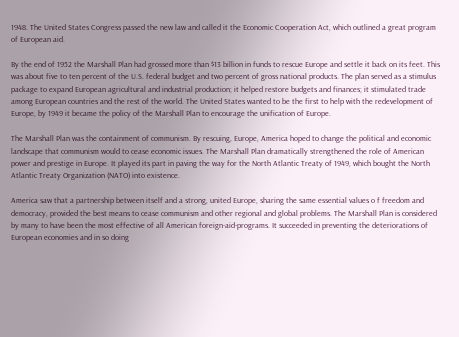1948. The United States Congress passed the new law and called it the Economic Cooperation Act, which outlined a great program of European aid.

By the end of 1952 the Marshall Plan had grossed more than $13 billion in funds to rescue Europe and settle it back on its feet. This was about five to ten percent of the U.S. federal budget and two percent of gross national products. The plan served as a stimulus package to expand European agricultural and industrial production; it helped restore budgets and finances; it stimulated trade among European countries and the rest of the world. The United States wanted to be the first to help with the redevelopment of Europe, by 1949 it became the policy of the Marshall Plan to encourage the unification of Europe.

The Marshall Plan was the containment of communism. By rescuing, Europe, America hoped to change the political and economic landscape that communism would to cease economic issues. The Marshall Plan dramatically strengthened the role of American power and prestige in Europe. It played its part in paving the way for the North Atlantic Treaty of 1949, which bought the North Atlantic Treaty Organization (NATO) into existence.

America saw that a partnership between itself and a strong, united Europe, sharing the same essential values o f freedom and democracy, provided the best means to cease communism and other regional and global problems. The Marshall Plan is considered by many to have been the most effective of all American foreign-aid-programs. It succeeded in preventing the deteriorations of European economies and in so doing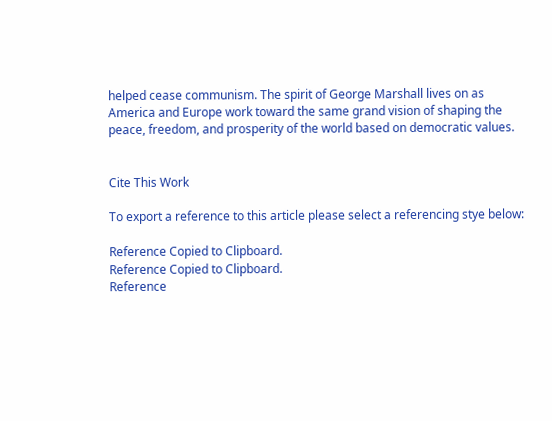helped cease communism. The spirit of George Marshall lives on as America and Europe work toward the same grand vision of shaping the peace, freedom, and prosperity of the world based on democratic values.


Cite This Work

To export a reference to this article please select a referencing stye below:

Reference Copied to Clipboard.
Reference Copied to Clipboard.
Reference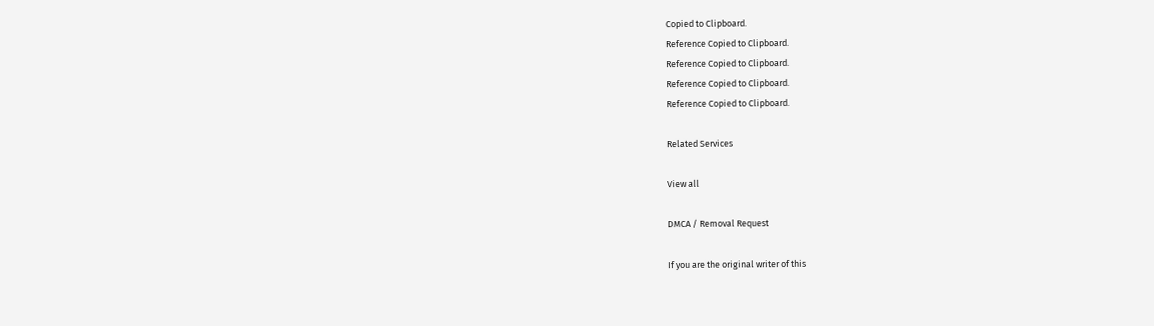Copied to Clipboard.
Reference Copied to Clipboard.
Reference Copied to Clipboard.
Reference Copied to Clipboard.
Reference Copied to Clipboard.

Related Services

View all

DMCA / Removal Request

If you are the original writer of this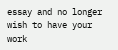essay and no longer wish to have your work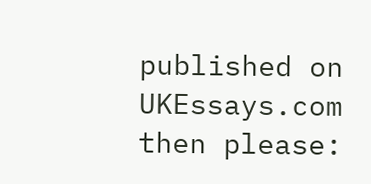published on UKEssays.com then please: